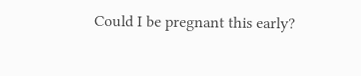Could I be pregnant this early?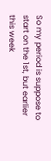So my period is suppose to start on the 1st, but earlier this week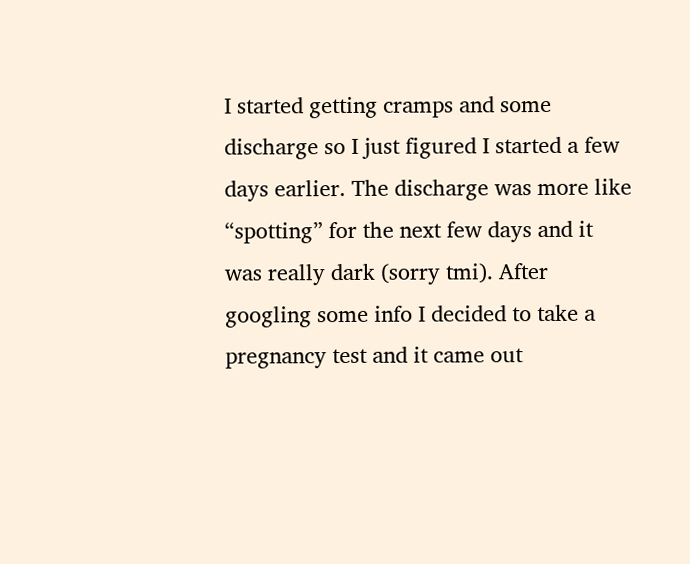I started getting cramps and some discharge so I just figured I started a few days earlier. The discharge was more like “spotting” for the next few days and it was really dark (sorry tmi). After googling some info I decided to take a pregnancy test and it came out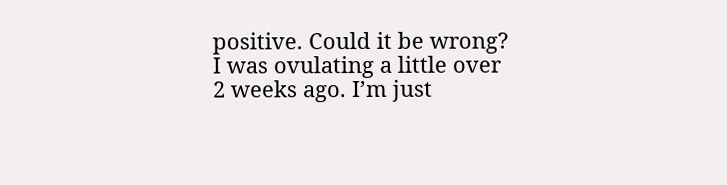positive. Could it be wrong? I was ovulating a little over 2 weeks ago. I’m just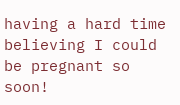having a hard time believing I could be pregnant so soon!